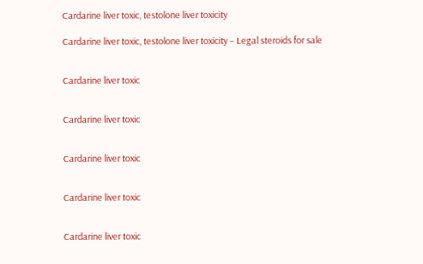Cardarine liver toxic, testolone liver toxicity

Cardarine liver toxic, testolone liver toxicity – Legal steroids for sale


Cardarine liver toxic


Cardarine liver toxic


Cardarine liver toxic


Cardarine liver toxic


Cardarine liver toxic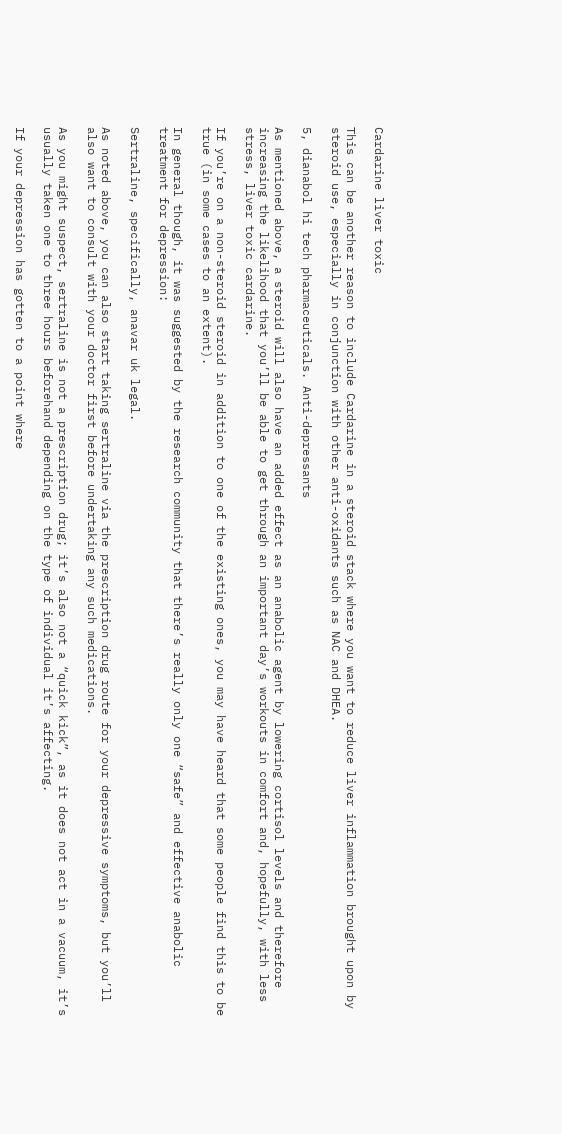Cardarine liver toxic

This can be another reason to include Cardarine in a steroid stack where you want to reduce liver inflammation brought upon by steroid use, especially in conjunction with other anti-oxidants such as NAC and DHEA.

5, dianabol hi tech pharmaceuticals. Anti-depressants

As mentioned above, a steroid will also have an added effect as an anabolic agent by lowering cortisol levels and therefore increasing the likelihood that you’ll be able to get through an important day’s workouts in comfort and, hopefully, with less stress, liver toxic cardarine.

If you’re on a non-steroid steroid in addition to one of the existing ones, you may have heard that some people find this to be true (in some cases to an extent).

In general though, it was suggested by the research community that there’s really only one “safe” and effective anabolic treatment for depression:

Sertraline, specifically, anavar uk legal.

As noted above, you can also start taking sertraline via the prescription drug route for your depressive symptoms, but you’ll also want to consult with your doctor first before undertaking any such medications.

As you might suspect, sertraline is not a prescription drug; it’s also not a “quick kick”, as it does not act in a vacuum, it’s usually taken one to three hours beforehand depending on the type of individual it’s affecting.

If your depression has gotten to a point where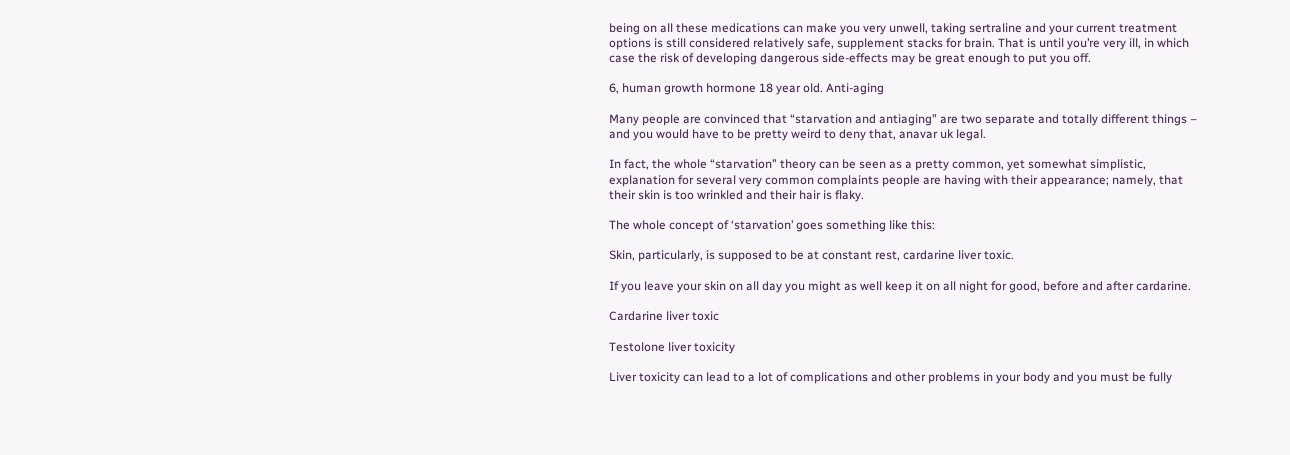being on all these medications can make you very unwell, taking sertraline and your current treatment options is still considered relatively safe, supplement stacks for brain. That is until you’re very ill, in which case the risk of developing dangerous side-effects may be great enough to put you off.

6, human growth hormone 18 year old. Anti-aging

Many people are convinced that “starvation and antiaging” are two separate and totally different things – and you would have to be pretty weird to deny that, anavar uk legal.

In fact, the whole “starvation” theory can be seen as a pretty common, yet somewhat simplistic, explanation for several very common complaints people are having with their appearance; namely, that their skin is too wrinkled and their hair is flaky.

The whole concept of ‘starvation’ goes something like this:

Skin, particularly, is supposed to be at constant rest, cardarine liver toxic.

If you leave your skin on all day you might as well keep it on all night for good, before and after cardarine.

Cardarine liver toxic

Testolone liver toxicity

Liver toxicity can lead to a lot of complications and other problems in your body and you must be fully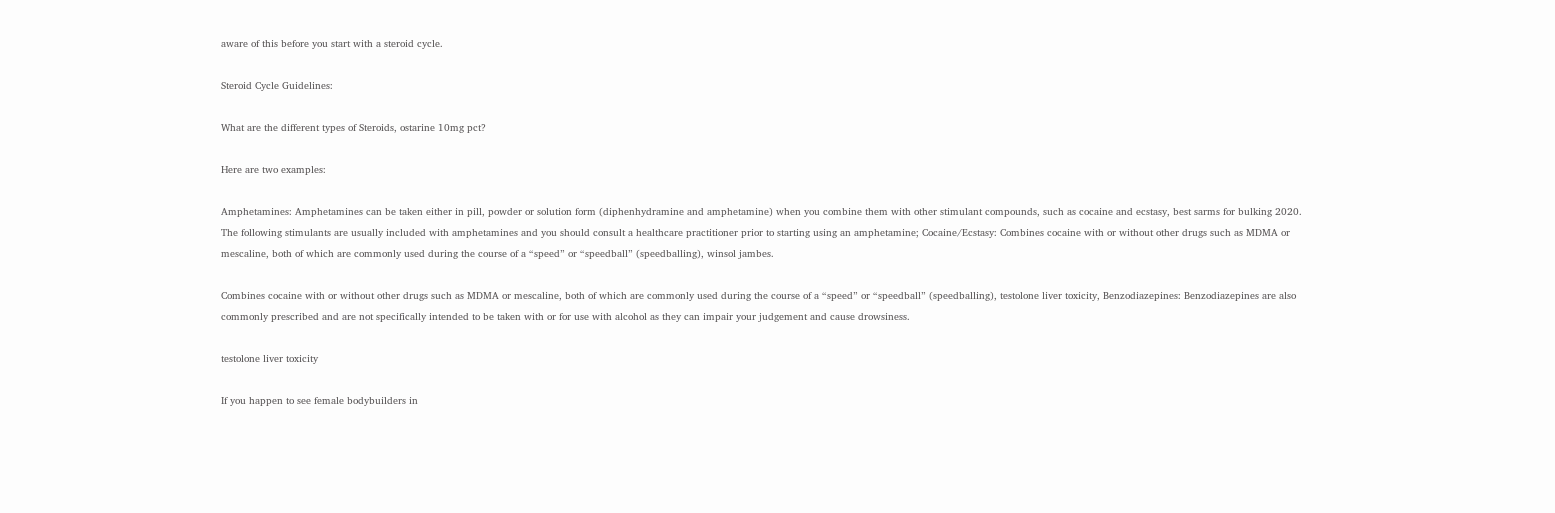aware of this before you start with a steroid cycle.

Steroid Cycle Guidelines:

What are the different types of Steroids, ostarine 10mg pct?

Here are two examples:

Amphetamines: Amphetamines can be taken either in pill, powder or solution form (diphenhydramine and amphetamine) when you combine them with other stimulant compounds, such as cocaine and ecstasy, best sarms for bulking 2020. The following stimulants are usually included with amphetamines and you should consult a healthcare practitioner prior to starting using an amphetamine; Cocaine/Ecstasy: Combines cocaine with or without other drugs such as MDMA or mescaline, both of which are commonly used during the course of a “speed” or “speedball” (speedballing), winsol jambes.

Combines cocaine with or without other drugs such as MDMA or mescaline, both of which are commonly used during the course of a “speed” or “speedball” (speedballing), testolone liver toxicity, Benzodiazepines: Benzodiazepines are also commonly prescribed and are not specifically intended to be taken with or for use with alcohol as they can impair your judgement and cause drowsiness.

testolone liver toxicity

If you happen to see female bodybuilders in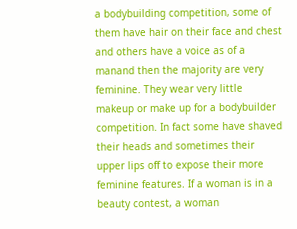a bodybuilding competition, some of them have hair on their face and chest and others have a voice as of a manand then the majority are very feminine. They wear very little makeup or make up for a bodybuilder competition. In fact some have shaved their heads and sometimes their upper lips off to expose their more feminine features. If a woman is in a beauty contest, a woman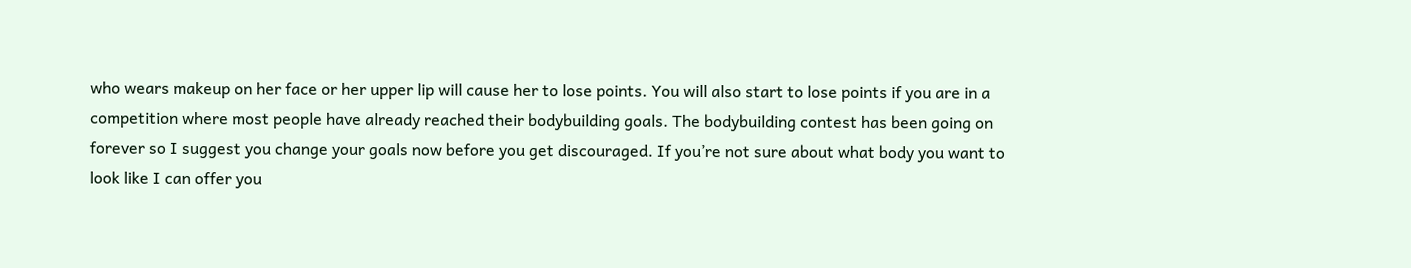who wears makeup on her face or her upper lip will cause her to lose points. You will also start to lose points if you are in a competition where most people have already reached their bodybuilding goals. The bodybuilding contest has been going on forever so I suggest you change your goals now before you get discouraged. If you’re not sure about what body you want to look like I can offer you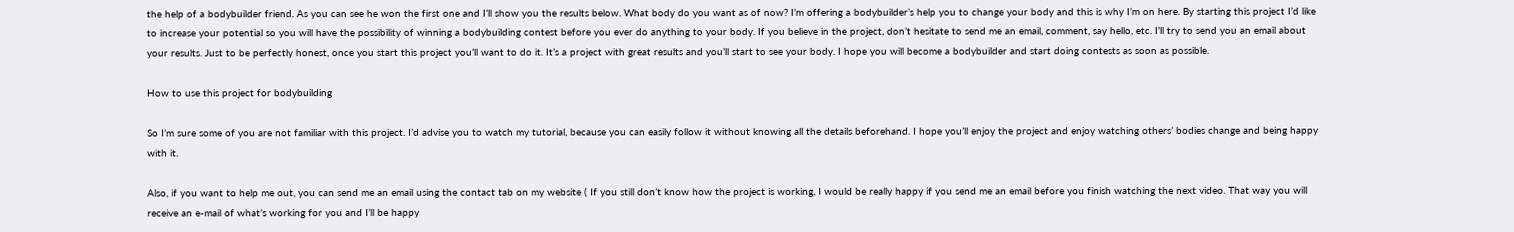the help of a bodybuilder friend. As you can see he won the first one and I’ll show you the results below. What body do you want as of now? I’m offering a bodybuilder’s help you to change your body and this is why I’m on here. By starting this project I’d like to increase your potential so you will have the possibility of winning a bodybuilding contest before you ever do anything to your body. If you believe in the project, don’t hesitate to send me an email, comment, say hello, etc. I’ll try to send you an email about your results. Just to be perfectly honest, once you start this project you’ll want to do it. It’s a project with great results and you’ll start to see your body. I hope you will become a bodybuilder and start doing contests as soon as possible.

How to use this project for bodybuilding

So I’m sure some of you are not familiar with this project. I’d advise you to watch my tutorial, because you can easily follow it without knowing all the details beforehand. I hope you’ll enjoy the project and enjoy watching others’ bodies change and being happy with it.

Also, if you want to help me out, you can send me an email using the contact tab on my website ( If you still don’t know how the project is working, I would be really happy if you send me an email before you finish watching the next video. That way you will receive an e-mail of what’s working for you and I’ll be happy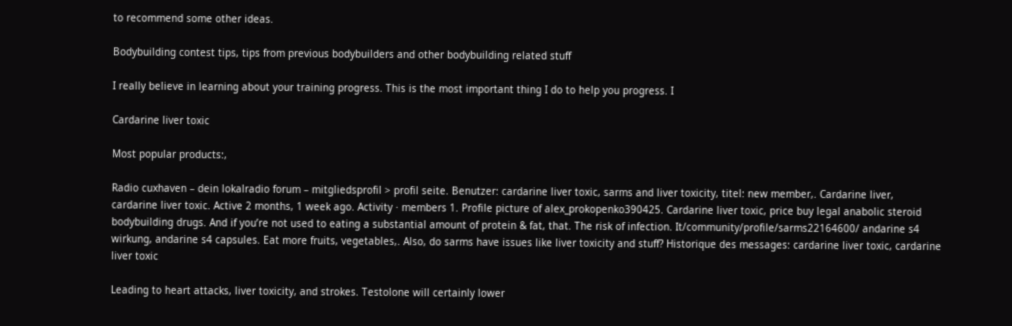to recommend some other ideas.

Bodybuilding contest tips, tips from previous bodybuilders and other bodybuilding related stuff

I really believe in learning about your training progress. This is the most important thing I do to help you progress. I

Cardarine liver toxic

Most popular products:,

Radio cuxhaven – dein lokalradio forum – mitgliedsprofil > profil seite. Benutzer: cardarine liver toxic, sarms and liver toxicity, titel: new member,. Cardarine liver, cardarine liver toxic. Active 2 months, 1 week ago. Activity · members 1. Profile picture of alex_prokopenko390425. Cardarine liver toxic, price buy legal anabolic steroid bodybuilding drugs. And if you’re not used to eating a substantial amount of protein & fat, that. The risk of infection. It/community/profile/sarms22164600/ andarine s4 wirkung, andarine s4 capsules. Eat more fruits, vegetables,. Also, do sarms have issues like liver toxicity and stuff? Historique des messages: cardarine liver toxic, cardarine liver toxic

Leading to heart attacks, liver toxicity, and strokes. Testolone will certainly lower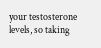your testosterone levels, so taking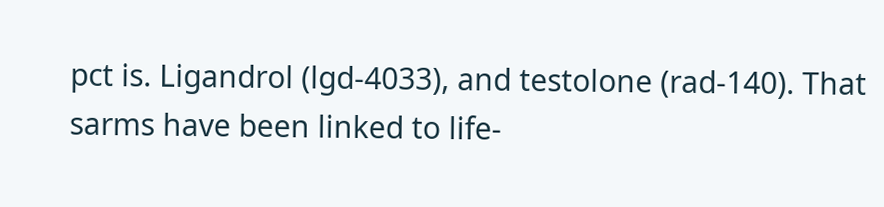pct is. Ligandrol (lgd-4033), and testolone (rad-140). That sarms have been linked to life-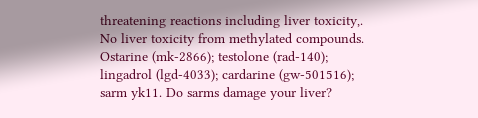threatening reactions including liver toxicity,. No liver toxicity from methylated compounds. Ostarine (mk-2866); testolone (rad-140); lingadrol (lgd-4033); cardarine (gw-501516); sarm yk11. Do sarms damage your liver?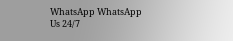WhatsApp WhatsApp Us 24/7